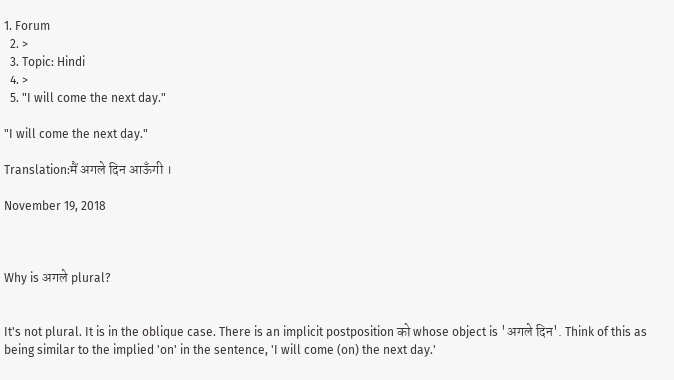1. Forum
  2. >
  3. Topic: Hindi
  4. >
  5. "I will come the next day."

"I will come the next day."

Translation:मैं अगले दिन आऊँगी ।

November 19, 2018



Why is अगले plural?


It's not plural. It is in the oblique case. There is an implicit postposition को whose object is 'अगले दिन'. Think of this as being similar to the implied 'on' in the sentence, 'I will come (on) the next day.'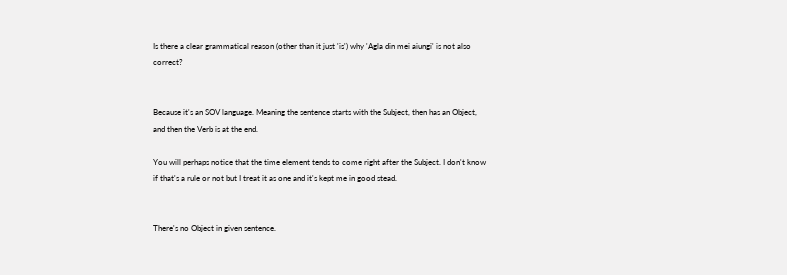Is there a clear grammatical reason (other than it just 'is') why 'Agla din mei aiungi' is not also correct?


Because it's an SOV language. Meaning the sentence starts with the Subject, then has an Object, and then the Verb is at the end.

You will perhaps notice that the time element tends to come right after the Subject. I don't know if that's a rule or not but I treat it as one and it's kept me in good stead.


There's no Object in given sentence.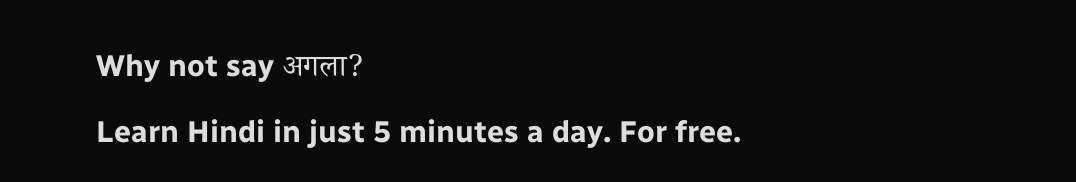Why not say अगला?

Learn Hindi in just 5 minutes a day. For free.